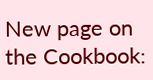New page on the Cookbook: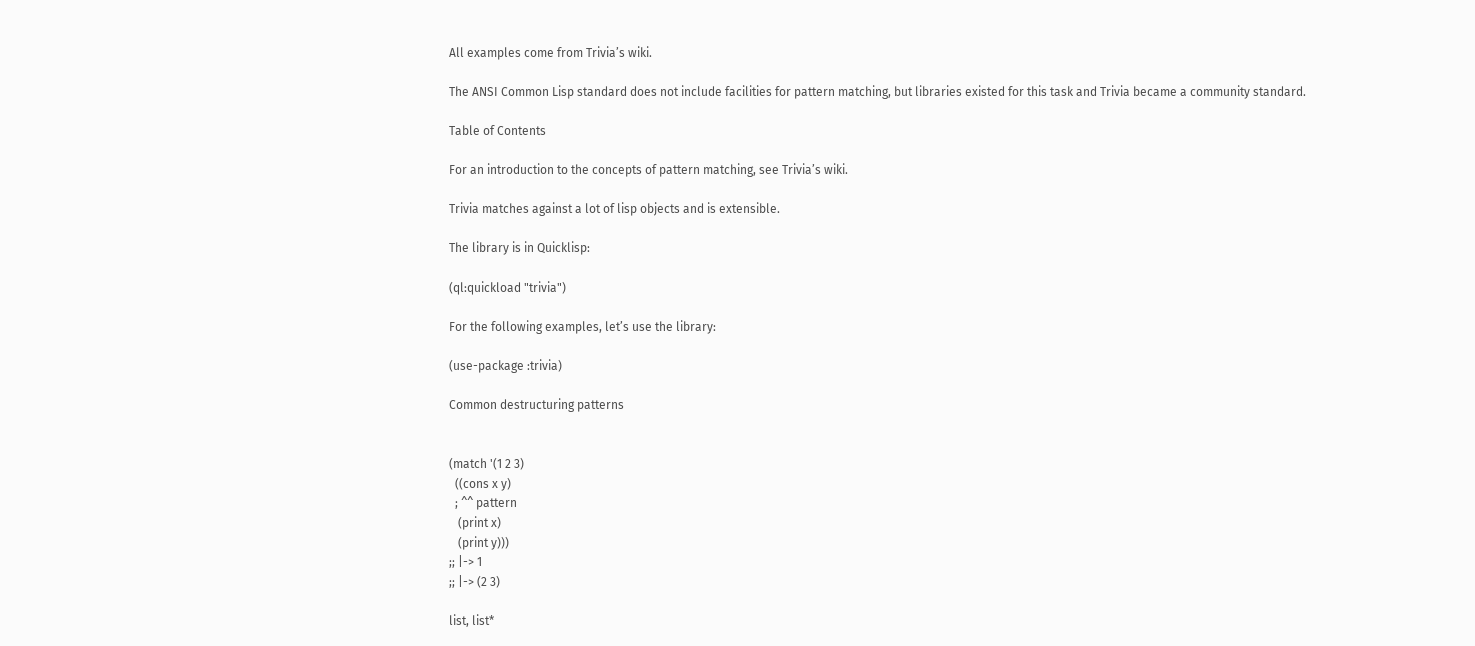All examples come from Trivia’s wiki.

The ANSI Common Lisp standard does not include facilities for pattern matching, but libraries existed for this task and Trivia became a community standard.

Table of Contents

For an introduction to the concepts of pattern matching, see Trivia’s wiki.

Trivia matches against a lot of lisp objects and is extensible.

The library is in Quicklisp:

(ql:quickload "trivia")

For the following examples, let’s use the library:

(use-package :trivia)

Common destructuring patterns


(match '(1 2 3)
  ((cons x y)
  ; ^^ pattern
   (print x)
   (print y)))
;; |-> 1
;; |-> (2 3)

list, list*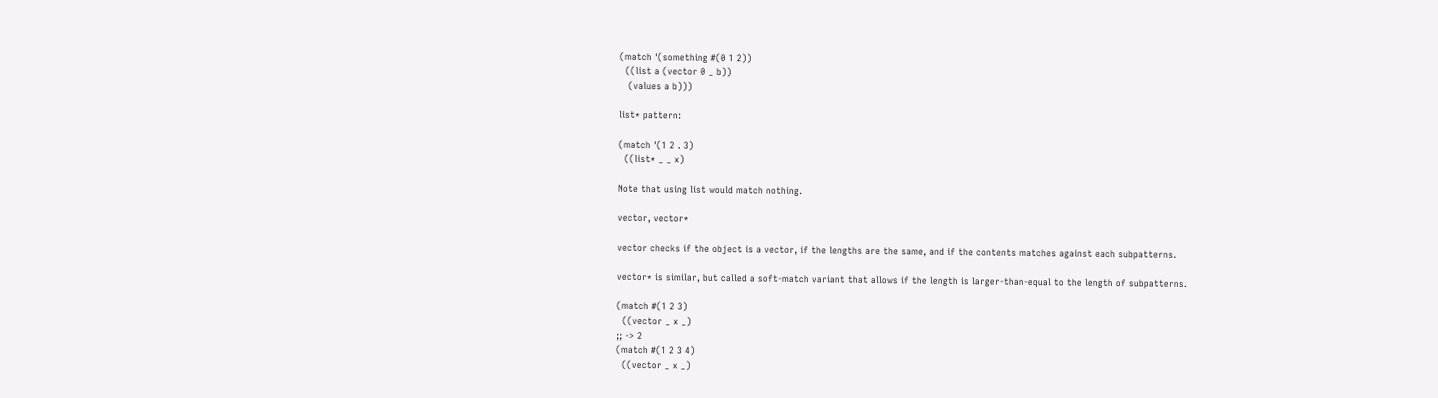(match '(something #(0 1 2))
  ((list a (vector 0 _ b))
   (values a b)))

list* pattern:

(match '(1 2 . 3)
  ((list* _ _ x)

Note that using list would match nothing.

vector, vector*

vector checks if the object is a vector, if the lengths are the same, and if the contents matches against each subpatterns.

vector* is similar, but called a soft-match variant that allows if the length is larger-than-equal to the length of subpatterns.

(match #(1 2 3)
  ((vector _ x _)
;; -> 2
(match #(1 2 3 4)
  ((vector _ x _)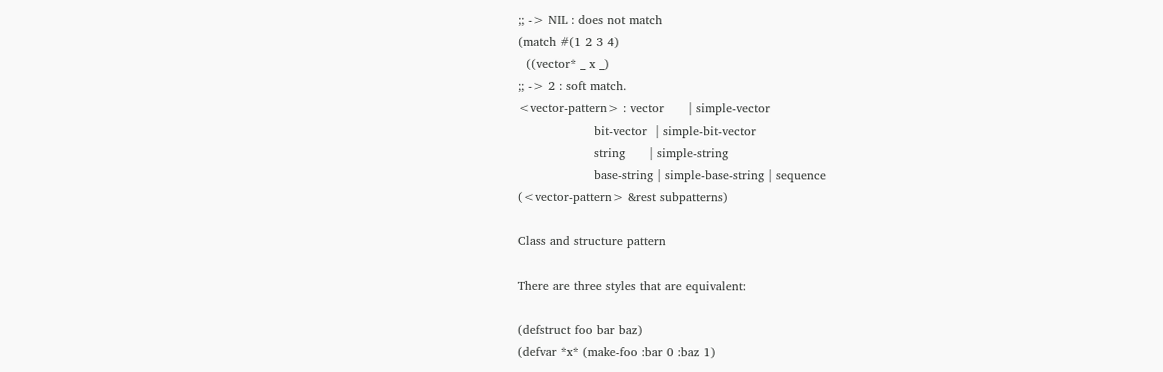;; -> NIL : does not match
(match #(1 2 3 4)
  ((vector* _ x _)
;; -> 2 : soft match.
<vector-pattern> : vector      | simple-vector
                   bit-vector  | simple-bit-vector
                   string      | simple-string
                   base-string | simple-base-string | sequence
(<vector-pattern> &rest subpatterns)

Class and structure pattern

There are three styles that are equivalent:

(defstruct foo bar baz)
(defvar *x* (make-foo :bar 0 :baz 1)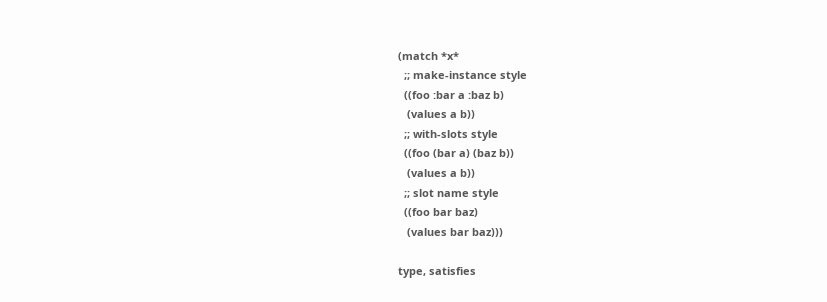(match *x*
  ;; make-instance style
  ((foo :bar a :baz b)
   (values a b))
  ;; with-slots style
  ((foo (bar a) (baz b))
   (values a b))
  ;; slot name style
  ((foo bar baz)
   (values bar baz)))

type, satisfies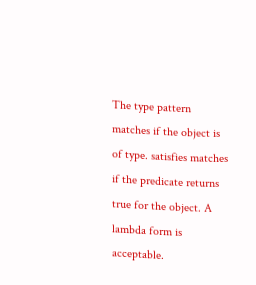The type pattern matches if the object is of type. satisfies matches if the predicate returns true for the object. A lambda form is acceptable.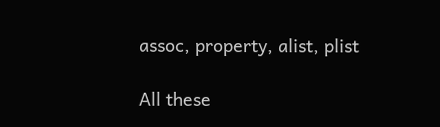assoc, property, alist, plist

All these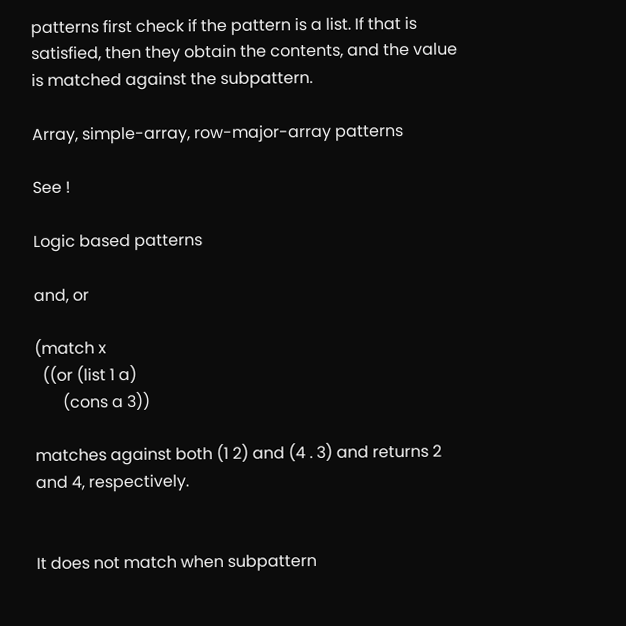patterns first check if the pattern is a list. If that is satisfied, then they obtain the contents, and the value is matched against the subpattern.

Array, simple-array, row-major-array patterns

See !

Logic based patterns

and, or

(match x
  ((or (list 1 a)
       (cons a 3))

matches against both (1 2) and (4 . 3) and returns 2 and 4, respectively.


It does not match when subpattern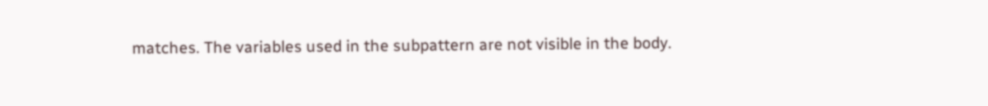matches. The variables used in the subpattern are not visible in the body.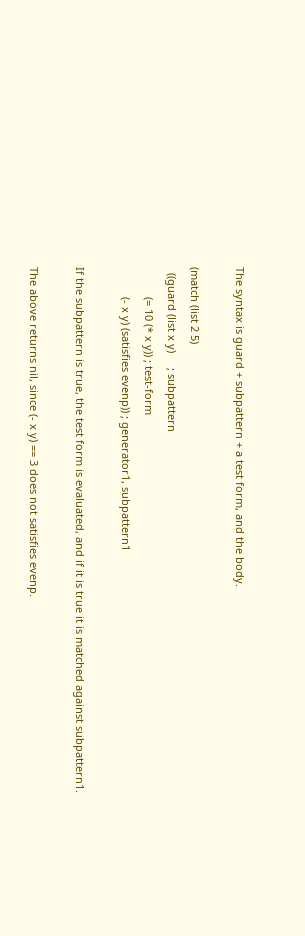The syntax is guard + subpattern + a test form, and the body.

(match (list 2 5)
  ((guard (list x y)     ; subpattern
          (= 10 (* x y)) ; test-form
          (- x y) (satisfies evenp)) ; generator1, subpattern1

If the subpattern is true, the test form is evaluated, and if it is true it is matched against subpattern1.

The above returns nil, since (- x y) == 3 does not satisfies evenp.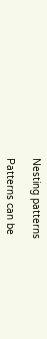Nesting patterns

Patterns can be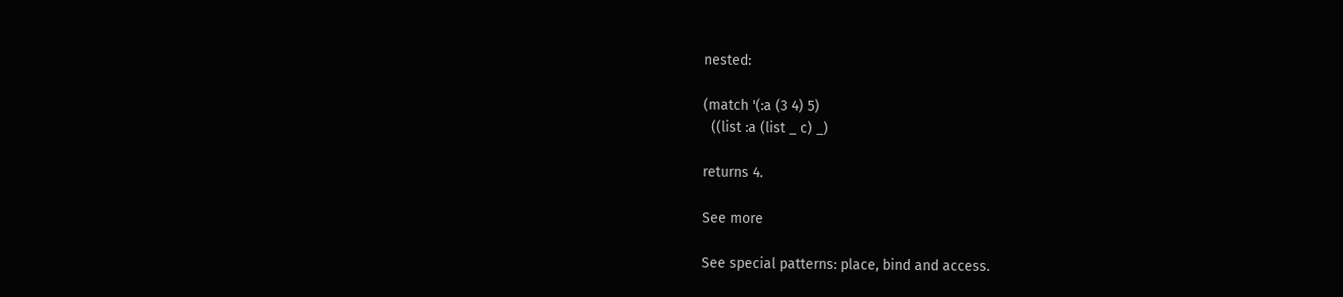nested:

(match '(:a (3 4) 5)
  ((list :a (list _ c) _)

returns 4.

See more

See special patterns: place, bind and access.